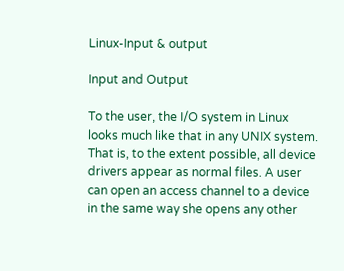Linux-Input & output

Input and Output

To the user, the I/O system in Linux looks much like that in any UNIX system. That is, to the extent possible, all device drivers appear as normal files. A user can open an access channel to a device in the same way she opens any other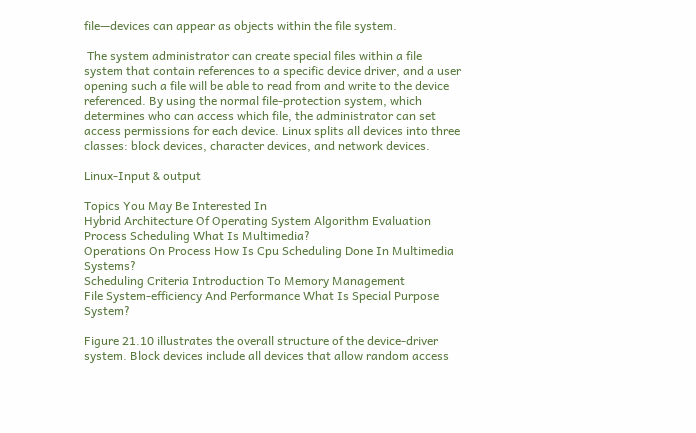file—devices can appear as objects within the file system.

 The system administrator can create special files within a file system that contain references to a specific device driver, and a user opening such a file will be able to read from and write to the device referenced. By using the normal file-protection system, which determines who can access which file, the administrator can set access permissions for each device. Linux splits all devices into three classes: block devices, character devices, and network devices.

Linux-Input & output

Topics You May Be Interested In
Hybrid Architecture Of Operating System Algorithm Evaluation
Process Scheduling What Is Multimedia?
Operations On Process How Is Cpu Scheduling Done In Multimedia Systems?
Scheduling Criteria Introduction To Memory Management
File System-efficiency And Performance What Is Special Purpose System?

Figure 21.10 illustrates the overall structure of the device-driver system. Block devices include all devices that allow random access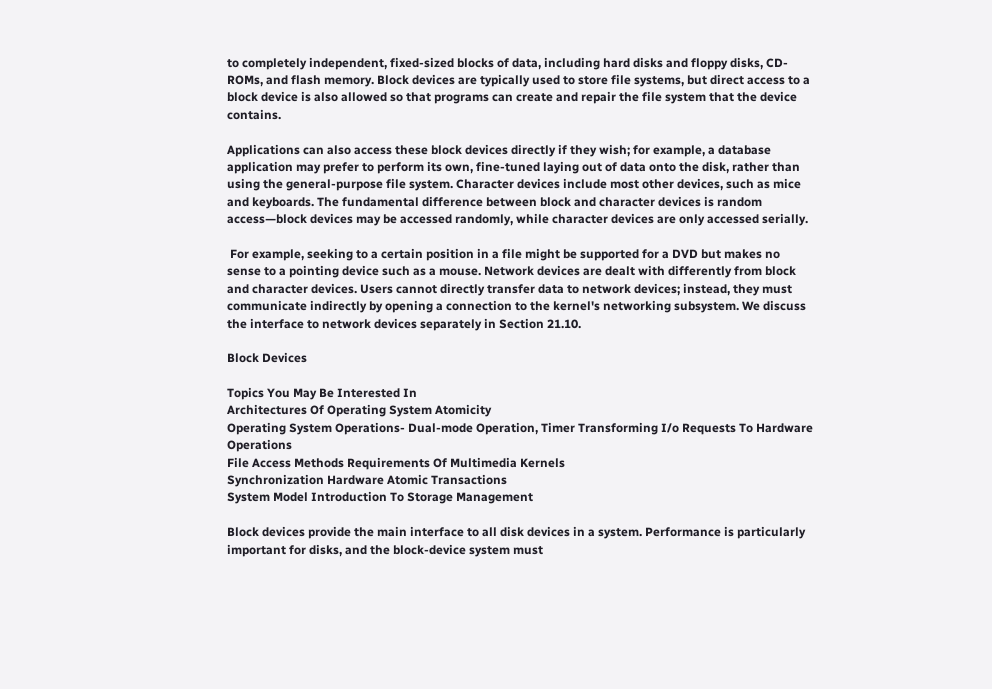to completely independent, fixed-sized blocks of data, including hard disks and floppy disks, CD-ROMs, and flash memory. Block devices are typically used to store file systems, but direct access to a block device is also allowed so that programs can create and repair the file system that the device contains.

Applications can also access these block devices directly if they wish; for example, a database application may prefer to perform its own, fine-tuned laying out of data onto the disk, rather than using the general-purpose file system. Character devices include most other devices, such as mice and keyboards. The fundamental difference between block and character devices is random access—block devices may be accessed randomly, while character devices are only accessed serially.

 For example, seeking to a certain position in a file might be supported for a DVD but makes no sense to a pointing device such as a mouse. Network devices are dealt with differently from block and character devices. Users cannot directly transfer data to network devices; instead, they must communicate indirectly by opening a connection to the kernel's networking subsystem. We discuss the interface to network devices separately in Section 21.10.

Block Devices

Topics You May Be Interested In
Architectures Of Operating System Atomicity
Operating System Operations- Dual-mode Operation, Timer Transforming I/o Requests To Hardware Operations
File Access Methods Requirements Of Multimedia Kernels
Synchronization Hardware Atomic Transactions
System Model Introduction To Storage Management

Block devices provide the main interface to all disk devices in a system. Performance is particularly important for disks, and the block-device system must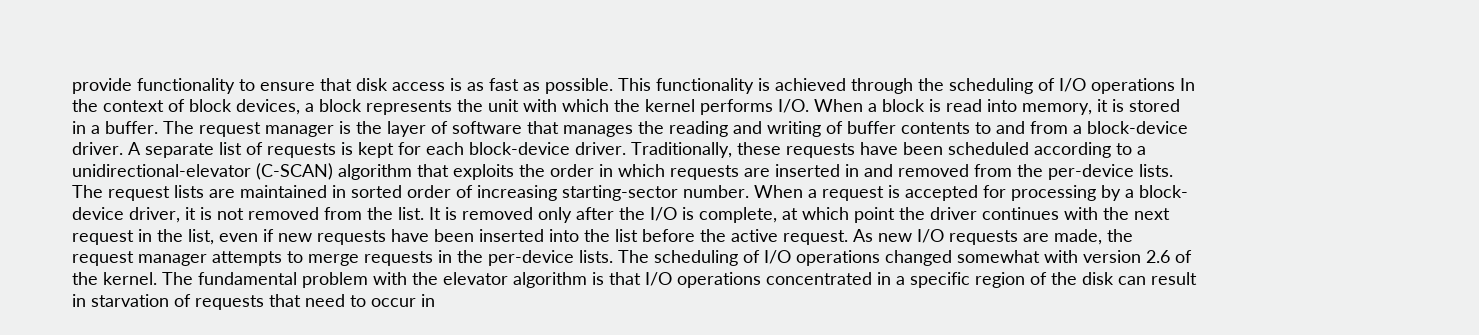provide functionality to ensure that disk access is as fast as possible. This functionality is achieved through the scheduling of I/O operations In the context of block devices, a block represents the unit with which the kernel performs I/O. When a block is read into memory, it is stored in a buffer. The request manager is the layer of software that manages the reading and writing of buffer contents to and from a block-device driver. A separate list of requests is kept for each block-device driver. Traditionally, these requests have been scheduled according to a unidirectional-elevator (C-SCAN) algorithm that exploits the order in which requests are inserted in and removed from the per-device lists. The request lists are maintained in sorted order of increasing starting-sector number. When a request is accepted for processing by a block-device driver, it is not removed from the list. It is removed only after the I/O is complete, at which point the driver continues with the next request in the list, even if new requests have been inserted into the list before the active request. As new I/O requests are made, the request manager attempts to merge requests in the per-device lists. The scheduling of I/O operations changed somewhat with version 2.6 of the kernel. The fundamental problem with the elevator algorithm is that I/O operations concentrated in a specific region of the disk can result in starvation of requests that need to occur in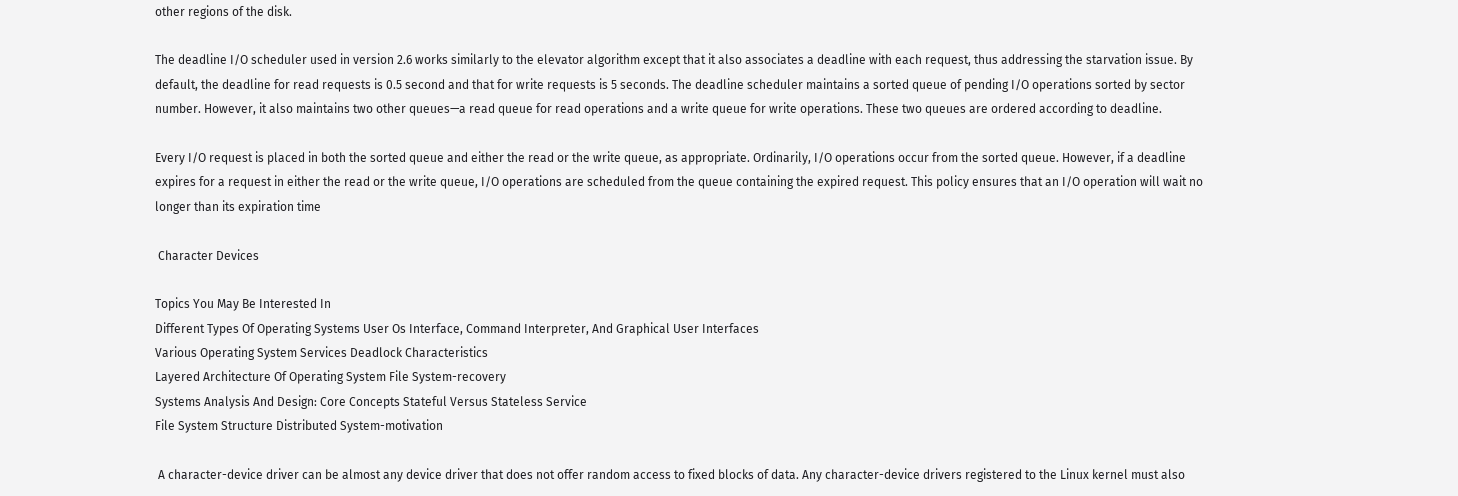other regions of the disk.

The deadline I/O scheduler used in version 2.6 works similarly to the elevator algorithm except that it also associates a deadline with each request, thus addressing the starvation issue. By default, the deadline for read requests is 0.5 second and that for write requests is 5 seconds. The deadline scheduler maintains a sorted queue of pending I/O operations sorted by sector number. However, it also maintains two other queues—a read queue for read operations and a write queue for write operations. These two queues are ordered according to deadline.

Every I/O request is placed in both the sorted queue and either the read or the write queue, as appropriate. Ordinarily, I/O operations occur from the sorted queue. However, if a deadline expires for a request in either the read or the write queue, I/O operations are scheduled from the queue containing the expired request. This policy ensures that an I/O operation will wait no longer than its expiration time

 Character Devices

Topics You May Be Interested In
Different Types Of Operating Systems User Os Interface, Command Interpreter, And Graphical User Interfaces
Various Operating System Services Deadlock Characteristics
Layered Architecture Of Operating System File System-recovery
Systems Analysis And Design: Core Concepts Stateful Versus Stateless Service
File System Structure Distributed System-motivation

 A character-device driver can be almost any device driver that does not offer random access to fixed blocks of data. Any character-device drivers registered to the Linux kernel must also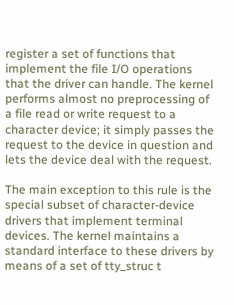register a set of functions that implement the file I/O operations that the driver can handle. The kernel performs almost no preprocessing of a file read or write request to a character device; it simply passes the request to the device in question and lets the device deal with the request.

The main exception to this rule is the special subset of character-device drivers that implement terminal devices. The kernel maintains a standard interface to these drivers by means of a set of tty_struc t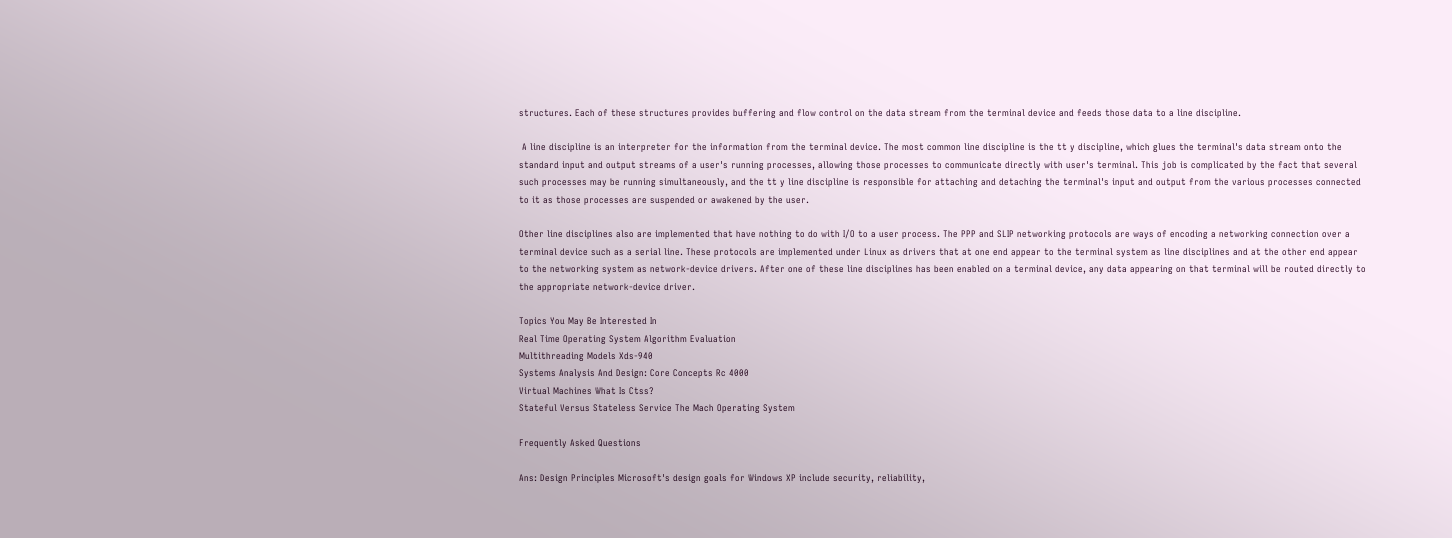structures. Each of these structures provides buffering and flow control on the data stream from the terminal device and feeds those data to a line discipline.

 A line discipline is an interpreter for the information from the terminal device. The most common line discipline is the tt y discipline, which glues the terminal's data stream onto the standard input and output streams of a user's running processes, allowing those processes to communicate directly with user's terminal. This job is complicated by the fact that several such processes may be running simultaneously, and the tt y line discipline is responsible for attaching and detaching the terminal's input and output from the various processes connected to it as those processes are suspended or awakened by the user.

Other line disciplines also are implemented that have nothing to do with I/O to a user process. The PPP and SLIP networking protocols are ways of encoding a networking connection over a terminal device such as a serial line. These protocols are implemented under Linux as drivers that at one end appear to the terminal system as line disciplines and at the other end appear to the networking system as network-device drivers. After one of these line disciplines has been enabled on a terminal device, any data appearing on that terminal will be routed directly to the appropriate network-device driver.

Topics You May Be Interested In
Real Time Operating System Algorithm Evaluation
Multithreading Models Xds-940
Systems Analysis And Design: Core Concepts Rc 4000
Virtual Machines What Is Ctss?
Stateful Versus Stateless Service The Mach Operating System

Frequently Asked Questions

Ans: Design Principles Microsoft's design goals for Windows XP include security, reliability,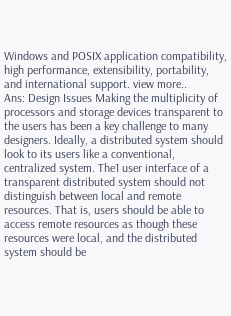Windows and POSIX application compatibility, high performance, extensibility, portability, and international support. view more..
Ans: Design Issues Making the multiplicity of processors and storage devices transparent to the users has been a key challenge to many designers. Ideally, a distributed system should look to its users like a conventional, centralized system. The1 user interface of a transparent distributed system should not distinguish between local and remote resources. That is, users should be able to access remote resources as though these resources were local, and the distributed system should be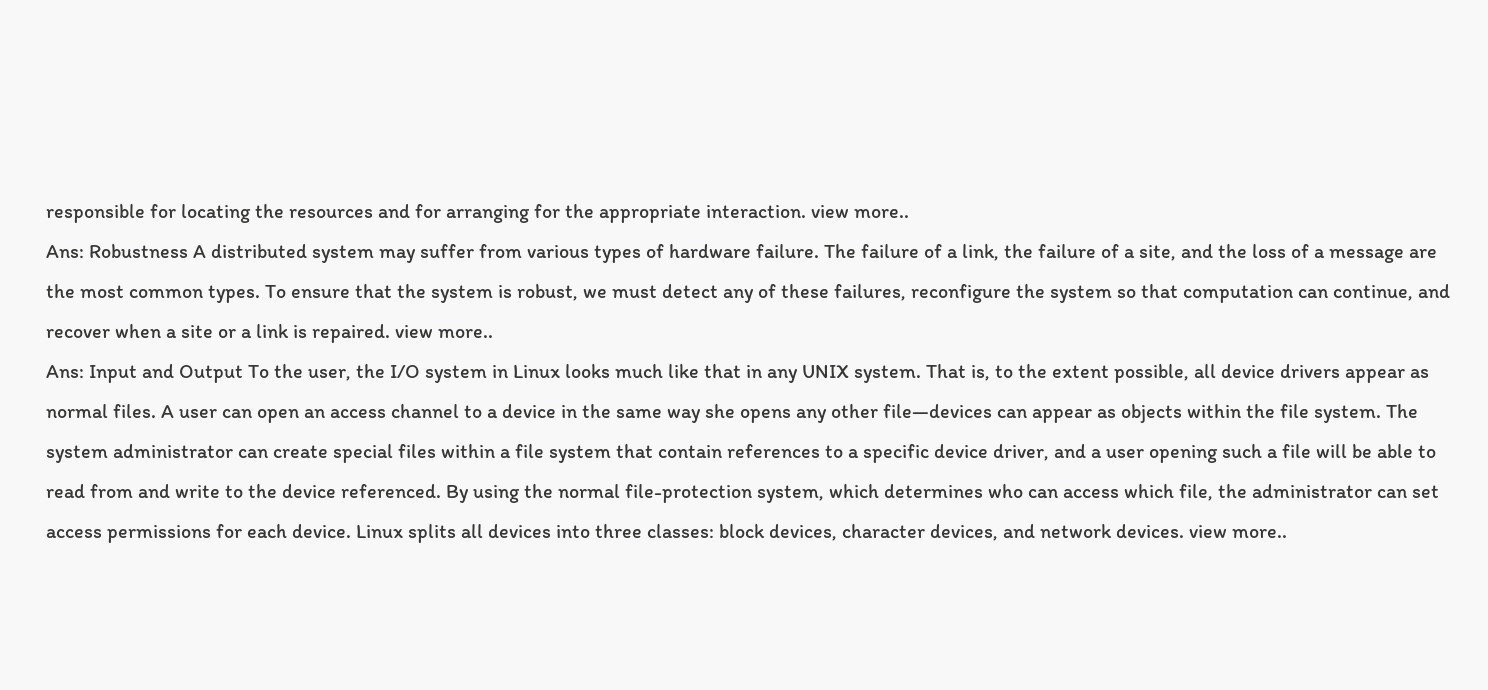responsible for locating the resources and for arranging for the appropriate interaction. view more..
Ans: Robustness A distributed system may suffer from various types of hardware failure. The failure of a link, the failure of a site, and the loss of a message are the most common types. To ensure that the system is robust, we must detect any of these failures, reconfigure the system so that computation can continue, and recover when a site or a link is repaired. view more..
Ans: Input and Output To the user, the I/O system in Linux looks much like that in any UNIX system. That is, to the extent possible, all device drivers appear as normal files. A user can open an access channel to a device in the same way she opens any other file—devices can appear as objects within the file system. The system administrator can create special files within a file system that contain references to a specific device driver, and a user opening such a file will be able to read from and write to the device referenced. By using the normal file-protection system, which determines who can access which file, the administrator can set access permissions for each device. Linux splits all devices into three classes: block devices, character devices, and network devices. view more..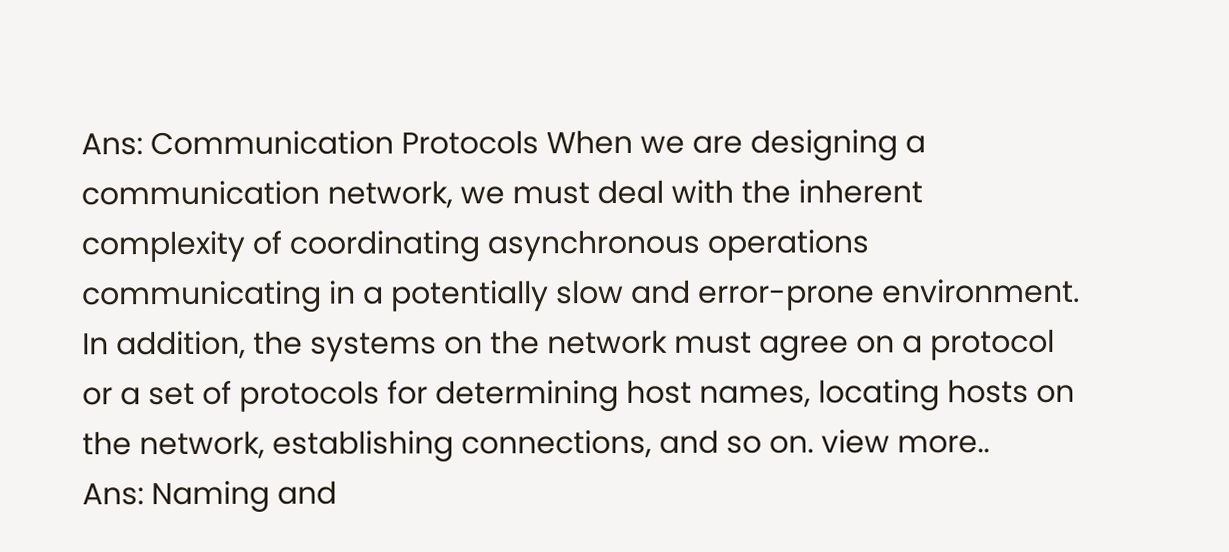Ans: Communication Protocols When we are designing a communication network, we must deal with the inherent complexity of coordinating asynchronous operations communicating in a potentially slow and error-prone environment. In addition, the systems on the network must agree on a protocol or a set of protocols for determining host names, locating hosts on the network, establishing connections, and so on. view more..
Ans: Naming and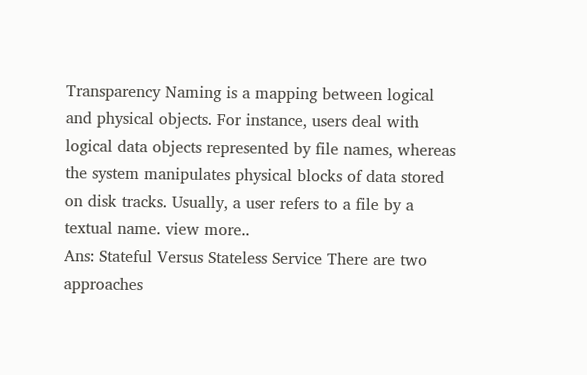Transparency Naming is a mapping between logical and physical objects. For instance, users deal with logical data objects represented by file names, whereas the system manipulates physical blocks of data stored on disk tracks. Usually, a user refers to a file by a textual name. view more..
Ans: Stateful Versus Stateless Service There are two approaches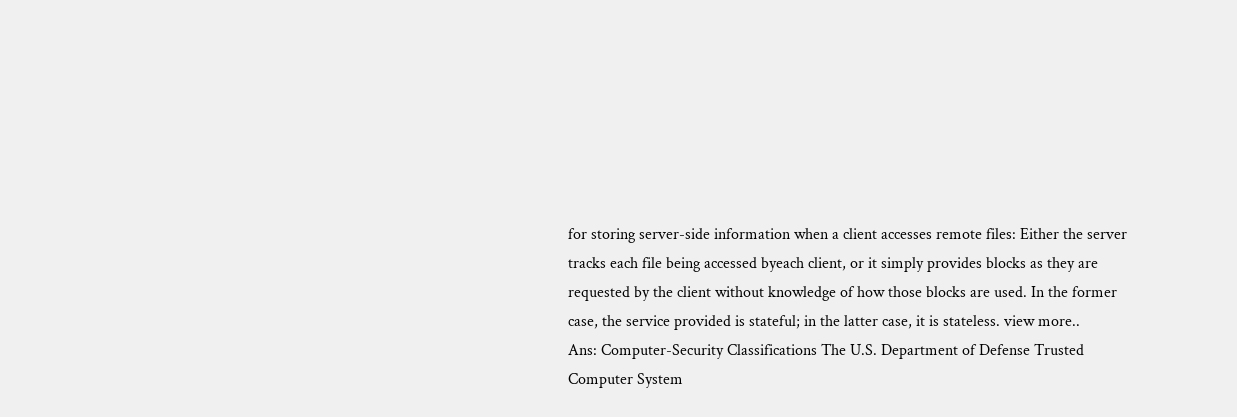for storing server-side information when a client accesses remote files: Either the server tracks each file being accessed byeach client, or it simply provides blocks as they are requested by the client without knowledge of how those blocks are used. In the former case, the service provided is stateful; in the latter case, it is stateless. view more..
Ans: Computer-Security Classifications The U.S. Department of Defense Trusted Computer System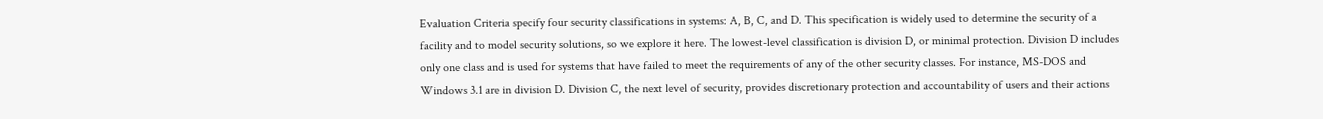Evaluation Criteria specify four security classifications in systems: A, B, C, and D. This specification is widely used to determine the security of a facility and to model security solutions, so we explore it here. The lowest-level classification is division D, or minimal protection. Division D includes only one class and is used for systems that have failed to meet the requirements of any of the other security classes. For instance, MS-DOS and Windows 3.1 are in division D. Division C, the next level of security, provides discretionary protection and accountability of users and their actions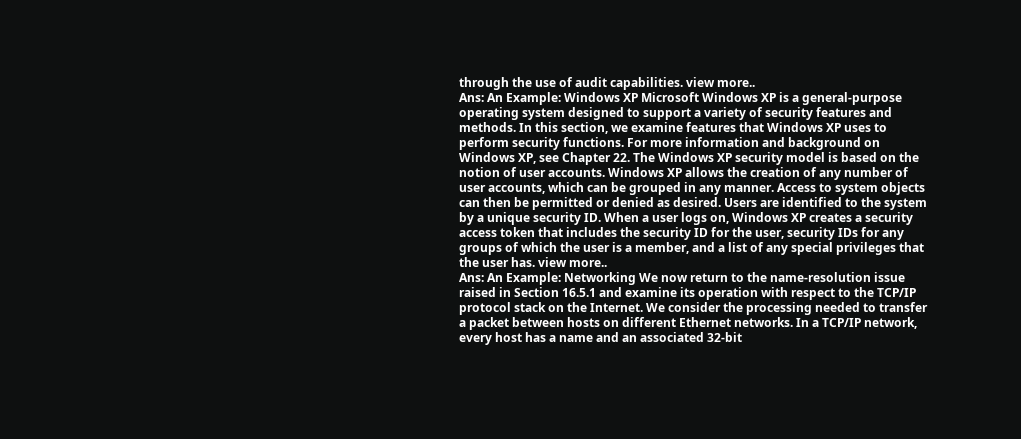through the use of audit capabilities. view more..
Ans: An Example: Windows XP Microsoft Windows XP is a general-purpose operating system designed to support a variety of security features and methods. In this section, we examine features that Windows XP uses to perform security functions. For more information and background on Windows XP, see Chapter 22. The Windows XP security model is based on the notion of user accounts. Windows XP allows the creation of any number of user accounts, which can be grouped in any manner. Access to system objects can then be permitted or denied as desired. Users are identified to the system by a unique security ID. When a user logs on, Windows XP creates a security access token that includes the security ID for the user, security IDs for any groups of which the user is a member, and a list of any special privileges that the user has. view more..
Ans: An Example: Networking We now return to the name-resolution issue raised in Section 16.5.1 and examine its operation with respect to the TCP/IP protocol stack on the Internet. We consider the processing needed to transfer a packet between hosts on different Ethernet networks. In a TCP/IP network, every host has a name and an associated 32-bit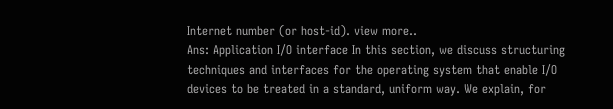Internet number (or host-id). view more..
Ans: Application I/O interface In this section, we discuss structuring techniques and interfaces for the operating system that enable I/O devices to be treated in a standard, uniform way. We explain, for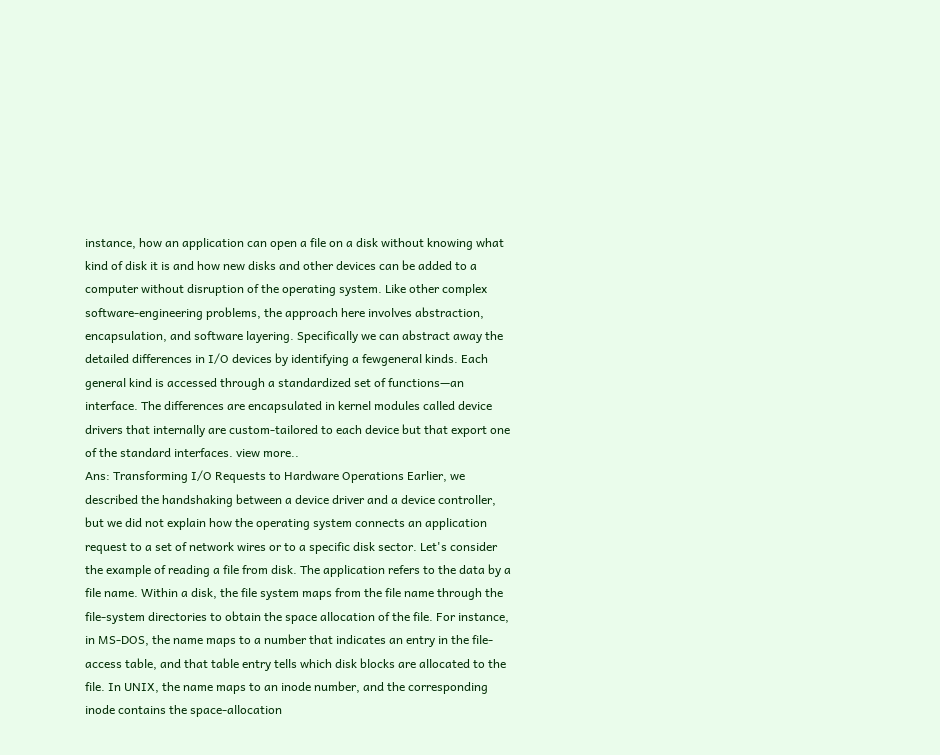instance, how an application can open a file on a disk without knowing what kind of disk it is and how new disks and other devices can be added to a computer without disruption of the operating system. Like other complex software-engineering problems, the approach here involves abstraction, encapsulation, and software layering. Specifically we can abstract away the detailed differences in I/O devices by identifying a fewgeneral kinds. Each general kind is accessed through a standardized set of functions—an interface. The differences are encapsulated in kernel modules called device drivers that internally are custom-tailored to each device but that export one of the standard interfaces. view more..
Ans: Transforming I/O Requests to Hardware Operations Earlier, we described the handshaking between a device driver and a device controller, but we did not explain how the operating system connects an application request to a set of network wires or to a specific disk sector. Let's consider the example of reading a file from disk. The application refers to the data by a file name. Within a disk, the file system maps from the file name through the file-system directories to obtain the space allocation of the file. For instance, in MS-DOS, the name maps to a number that indicates an entry in the file-access table, and that table entry tells which disk blocks are allocated to the file. In UNIX, the name maps to an inode number, and the corresponding inode contains the space-allocation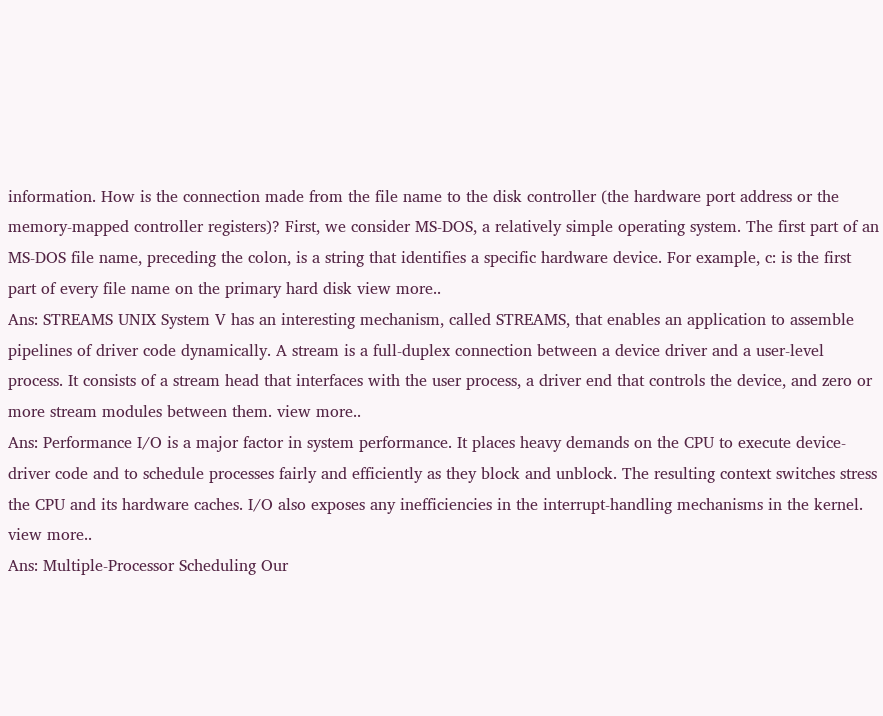information. How is the connection made from the file name to the disk controller (the hardware port address or the memory-mapped controller registers)? First, we consider MS-DOS, a relatively simple operating system. The first part of an MS-DOS file name, preceding the colon, is a string that identifies a specific hardware device. For example, c: is the first part of every file name on the primary hard disk view more..
Ans: STREAMS UNIX System V has an interesting mechanism, called STREAMS, that enables an application to assemble pipelines of driver code dynamically. A stream is a full-duplex connection between a device driver and a user-level process. It consists of a stream head that interfaces with the user process, a driver end that controls the device, and zero or more stream modules between them. view more..
Ans: Performance I/O is a major factor in system performance. It places heavy demands on the CPU to execute device-driver code and to schedule processes fairly and efficiently as they block and unblock. The resulting context switches stress the CPU and its hardware caches. I/O also exposes any inefficiencies in the interrupt-handling mechanisms in the kernel. view more..
Ans: Multiple-Processor Scheduling Our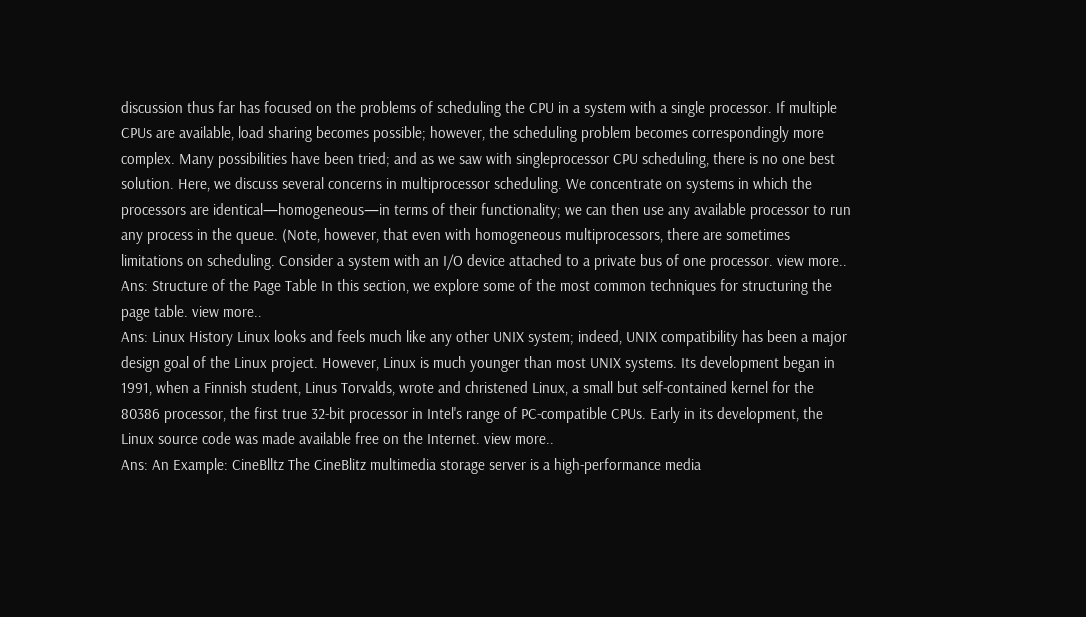discussion thus far has focused on the problems of scheduling the CPU in a system with a single processor. If multiple CPUs are available, load sharing becomes possible; however, the scheduling problem becomes correspondingly more complex. Many possibilities have been tried; and as we saw with singleprocessor CPU scheduling, there is no one best solution. Here, we discuss several concerns in multiprocessor scheduling. We concentrate on systems in which the processors are identical—homogeneous—in terms of their functionality; we can then use any available processor to run any process in the queue. (Note, however, that even with homogeneous multiprocessors, there are sometimes limitations on scheduling. Consider a system with an I/O device attached to a private bus of one processor. view more..
Ans: Structure of the Page Table In this section, we explore some of the most common techniques for structuring the page table. view more..
Ans: Linux History Linux looks and feels much like any other UNIX system; indeed, UNIX compatibility has been a major design goal of the Linux project. However, Linux is much younger than most UNIX systems. Its development began in 1991, when a Finnish student, Linus Torvalds, wrote and christened Linux, a small but self-contained kernel for the 80386 processor, the first true 32-bit processor in Intel's range of PC-compatible CPUs. Early in its development, the Linux source code was made available free on the Internet. view more..
Ans: An Example: CineBlltz The CineBlitz multimedia storage server is a high-performance media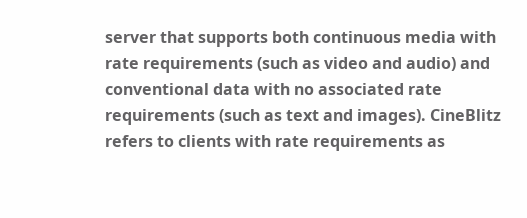server that supports both continuous media with rate requirements (such as video and audio) and conventional data with no associated rate requirements (such as text and images). CineBlitz refers to clients with rate requirements as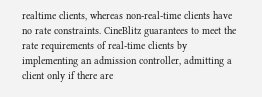realtime clients, whereas non-real-time clients have no rate constraints. CineBlitz guarantees to meet the rate requirements of real-time clients by implementing an admission controller, admitting a client only if there are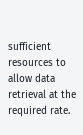sufficient resources to allow data retrieval at the required rate.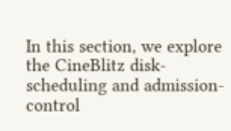In this section, we explore the CineBlitz disk-scheduling and admission-control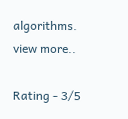algorithms. view more..

Rating - 3/5